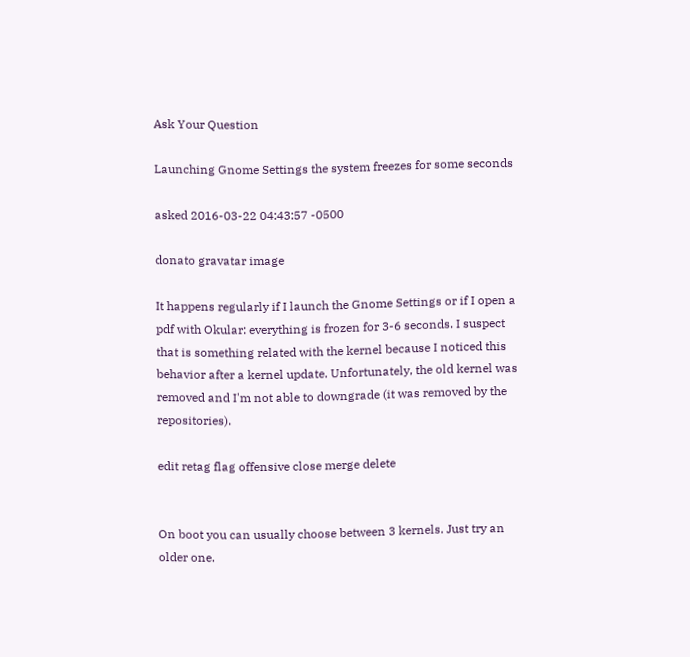Ask Your Question

Launching Gnome Settings the system freezes for some seconds

asked 2016-03-22 04:43:57 -0500

donato gravatar image

It happens regularly if I launch the Gnome Settings or if I open a pdf with Okular: everything is frozen for 3-6 seconds. I suspect that is something related with the kernel because I noticed this behavior after a kernel update. Unfortunately, the old kernel was removed and I'm not able to downgrade (it was removed by the repositories).

edit retag flag offensive close merge delete


On boot you can usually choose between 3 kernels. Just try an older one.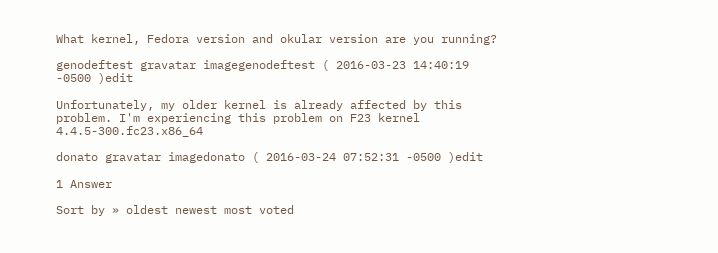What kernel, Fedora version and okular version are you running?

genodeftest gravatar imagegenodeftest ( 2016-03-23 14:40:19 -0500 )edit

Unfortunately, my older kernel is already affected by this problem. I'm experiencing this problem on F23 kernel 4.4.5-300.fc23.x86_64

donato gravatar imagedonato ( 2016-03-24 07:52:31 -0500 )edit

1 Answer

Sort by » oldest newest most voted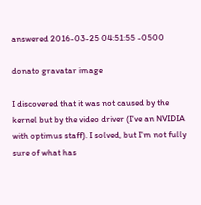answered 2016-03-25 04:51:55 -0500

donato gravatar image

I discovered that it was not caused by the kernel but by the video driver (I've an NVIDIA with optimus staff). I solved, but I'm not fully sure of what has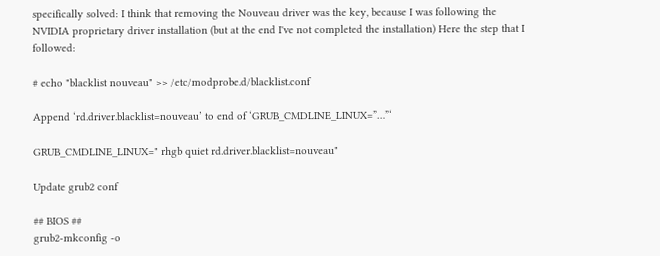specifically solved: I think that removing the Nouveau driver was the key, because I was following the NVIDIA proprietary driver installation (but at the end I've not completed the installation) Here the step that I followed:

# echo "blacklist nouveau" >> /etc/modprobe.d/blacklist.conf

Append ‘rd.driver.blacklist=nouveau’ to end of ‘GRUB_CMDLINE_LINUX=”…”‘

GRUB_CMDLINE_LINUX=" rhgb quiet rd.driver.blacklist=nouveau"

Update grub2 conf

## BIOS ##
grub2-mkconfig -o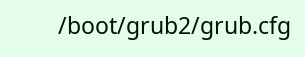/boot/grub2/grub.cfg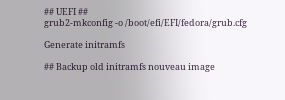## UEFI ##
grub2-mkconfig -o /boot/efi/EFI/fedora/grub.cfg

Generate initramfs

## Backup old initramfs nouveau image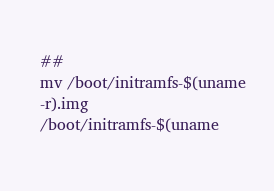##
mv /boot/initramfs-$(uname -r).img /boot/initramfs-$(uname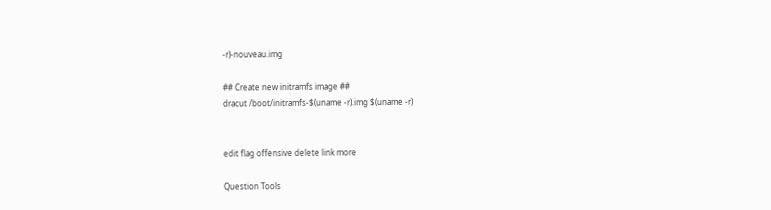-r)-nouveau.img

## Create new initramfs image ##
dracut /boot/initramfs-$(uname -r).img $(uname -r)


edit flag offensive delete link more

Question Tools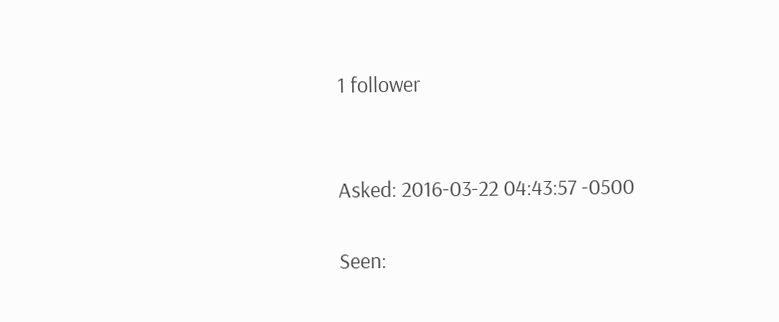1 follower


Asked: 2016-03-22 04:43:57 -0500

Seen: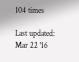104 times

Last updated: Mar 22 '16